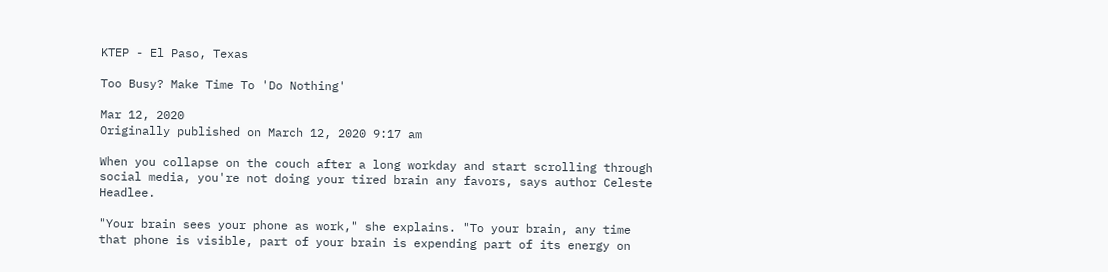KTEP - El Paso, Texas

Too Busy? Make Time To 'Do Nothing'

Mar 12, 2020
Originally published on March 12, 2020 9:17 am

When you collapse on the couch after a long workday and start scrolling through social media, you're not doing your tired brain any favors, says author Celeste Headlee.

"Your brain sees your phone as work," she explains. "To your brain, any time that phone is visible, part of your brain is expending part of its energy on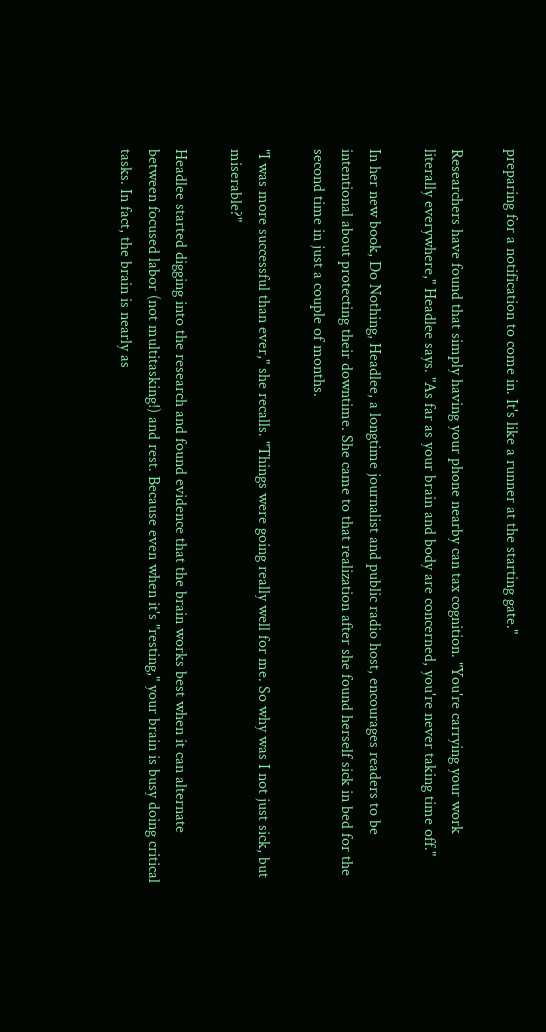preparing for a notification to come in. It's like a runner at the starting gate."

Researchers have found that simply having your phone nearby can tax cognition. "You're carrying your work literally everywhere," Headlee says. "As far as your brain and body are concerned, you're never taking time off."

In her new book, Do Nothing, Headlee, a longtime journalist and public radio host, encourages readers to be intentional about protecting their downtime. She came to that realization after she found herself sick in bed for the second time in just a couple of months.

"I was more successful than ever," she recalls. "Things were going really well for me. So why was I not just sick, but miserable?"

Headlee started digging into the research and found evidence that the brain works best when it can alternate between focused labor (not multitasking!) and rest. Because even when it's "resting," your brain is busy doing critical tasks. In fact, the brain is nearly as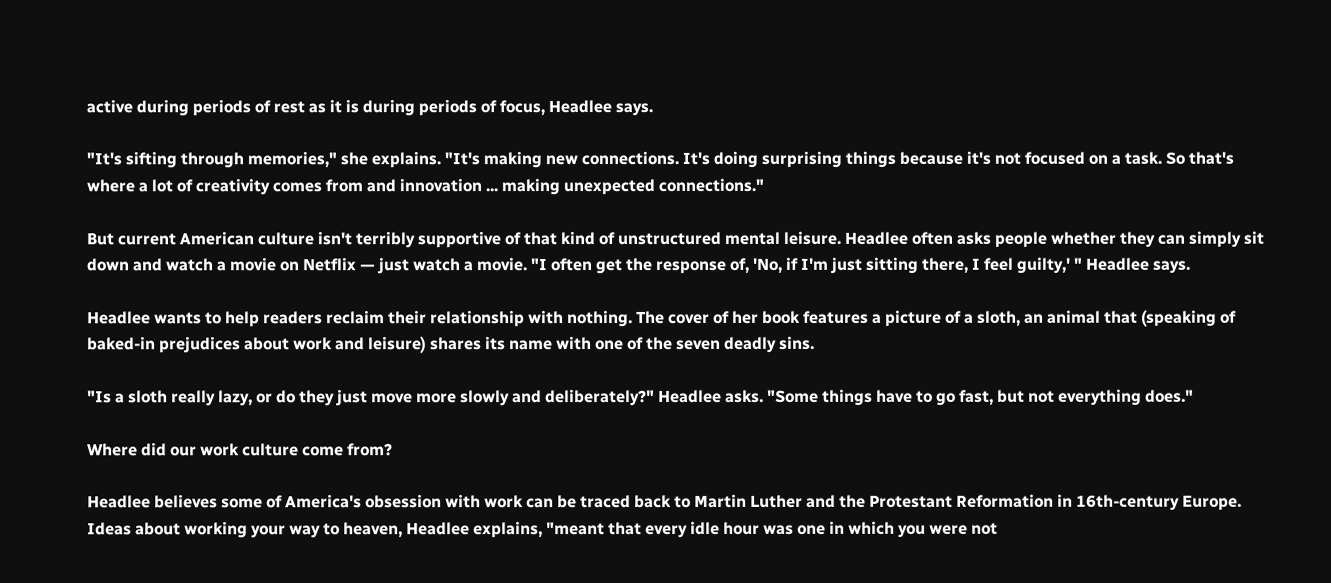active during periods of rest as it is during periods of focus, Headlee says.

"It's sifting through memories," she explains. "It's making new connections. It's doing surprising things because it's not focused on a task. So that's where a lot of creativity comes from and innovation ... making unexpected connections."

But current American culture isn't terribly supportive of that kind of unstructured mental leisure. Headlee often asks people whether they can simply sit down and watch a movie on Netflix — just watch a movie. "I often get the response of, 'No, if I'm just sitting there, I feel guilty,' " Headlee says.

Headlee wants to help readers reclaim their relationship with nothing. The cover of her book features a picture of a sloth, an animal that (speaking of baked-in prejudices about work and leisure) shares its name with one of the seven deadly sins.

"Is a sloth really lazy, or do they just move more slowly and deliberately?" Headlee asks. "Some things have to go fast, but not everything does."

Where did our work culture come from?

Headlee believes some of America's obsession with work can be traced back to Martin Luther and the Protestant Reformation in 16th-century Europe. Ideas about working your way to heaven, Headlee explains, "meant that every idle hour was one in which you were not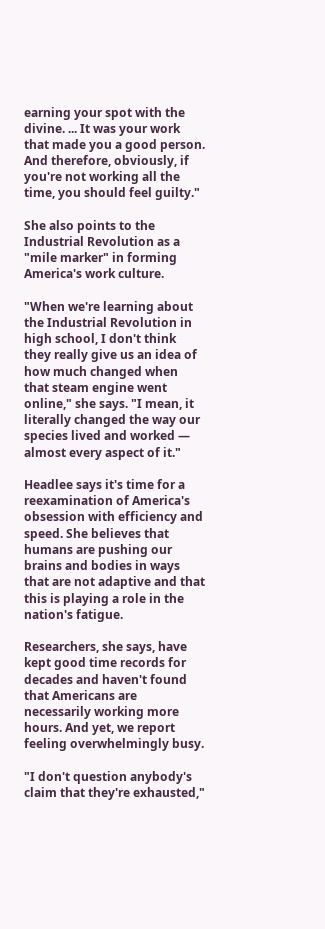earning your spot with the divine. ... It was your work that made you a good person. And therefore, obviously, if you're not working all the time, you should feel guilty."

She also points to the Industrial Revolution as a "mile marker" in forming America's work culture.

"When we're learning about the Industrial Revolution in high school, I don't think they really give us an idea of how much changed when that steam engine went online," she says. "I mean, it literally changed the way our species lived and worked — almost every aspect of it."

Headlee says it's time for a reexamination of America's obsession with efficiency and speed. She believes that humans are pushing our brains and bodies in ways that are not adaptive and that this is playing a role in the nation's fatigue.

Researchers, she says, have kept good time records for decades and haven't found that Americans are necessarily working more hours. And yet, we report feeling overwhelmingly busy.

"I don't question anybody's claim that they're exhausted,"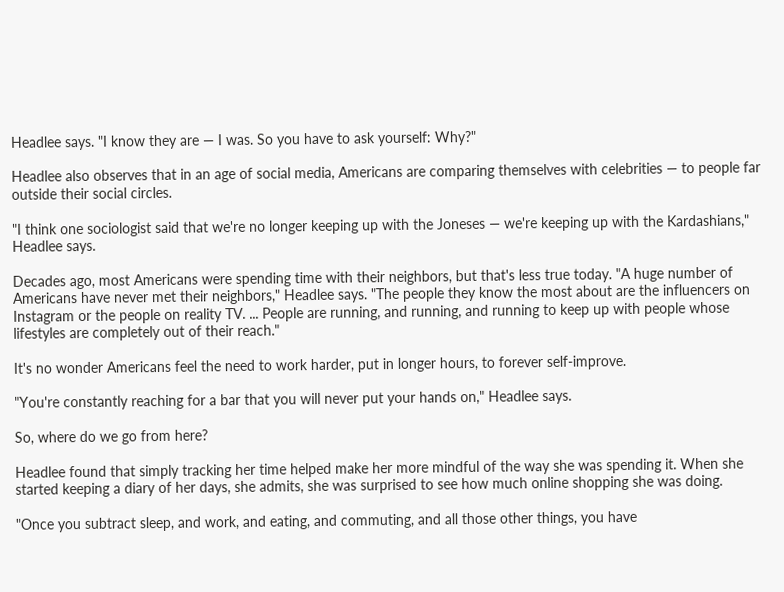Headlee says. "I know they are — I was. So you have to ask yourself: Why?"

Headlee also observes that in an age of social media, Americans are comparing themselves with celebrities — to people far outside their social circles.

"I think one sociologist said that we're no longer keeping up with the Joneses — we're keeping up with the Kardashians," Headlee says.

Decades ago, most Americans were spending time with their neighbors, but that's less true today. "A huge number of Americans have never met their neighbors," Headlee says. "The people they know the most about are the influencers on Instagram or the people on reality TV. ... People are running, and running, and running to keep up with people whose lifestyles are completely out of their reach."

It's no wonder Americans feel the need to work harder, put in longer hours, to forever self-improve.

"You're constantly reaching for a bar that you will never put your hands on," Headlee says.

So, where do we go from here?

Headlee found that simply tracking her time helped make her more mindful of the way she was spending it. When she started keeping a diary of her days, she admits, she was surprised to see how much online shopping she was doing.

"Once you subtract sleep, and work, and eating, and commuting, and all those other things, you have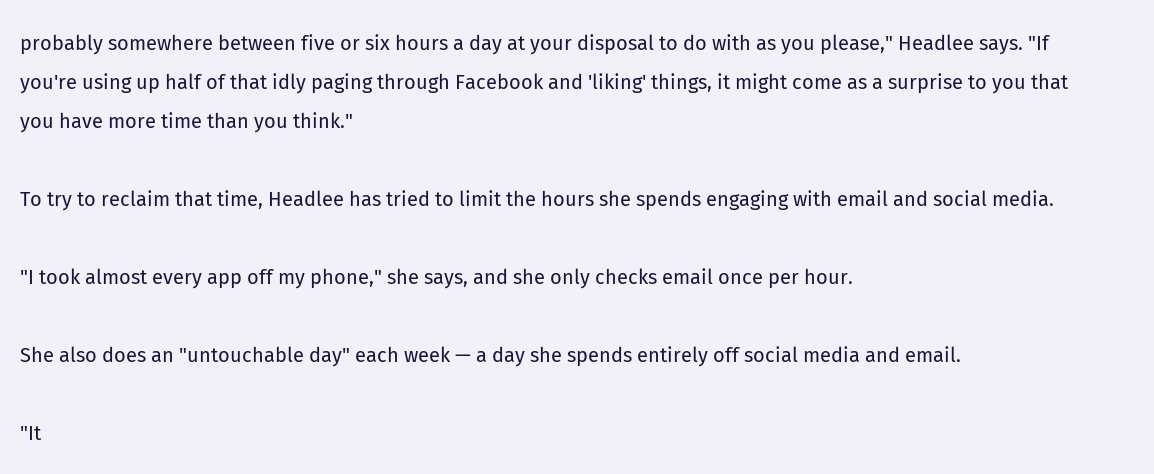probably somewhere between five or six hours a day at your disposal to do with as you please," Headlee says. "If you're using up half of that idly paging through Facebook and 'liking' things, it might come as a surprise to you that you have more time than you think."

To try to reclaim that time, Headlee has tried to limit the hours she spends engaging with email and social media.

"I took almost every app off my phone," she says, and she only checks email once per hour.

She also does an "untouchable day" each week — a day she spends entirely off social media and email.

"It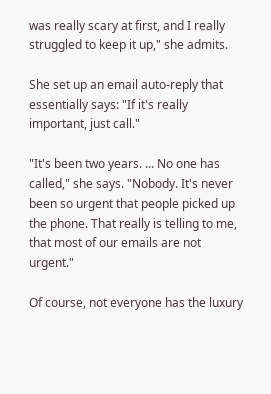was really scary at first, and I really struggled to keep it up," she admits.

She set up an email auto-reply that essentially says: "If it's really important, just call."

"It's been two years. ... No one has called," she says. "Nobody. It's never been so urgent that people picked up the phone. That really is telling to me, that most of our emails are not urgent."

Of course, not everyone has the luxury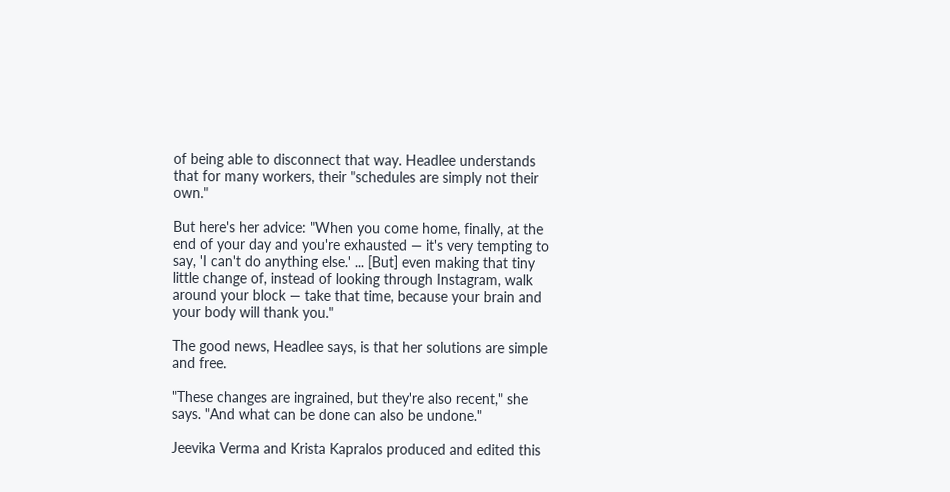of being able to disconnect that way. Headlee understands that for many workers, their "schedules are simply not their own."

But here's her advice: "When you come home, finally, at the end of your day and you're exhausted — it's very tempting to say, 'I can't do anything else.' ... [But] even making that tiny little change of, instead of looking through Instagram, walk around your block — take that time, because your brain and your body will thank you."

The good news, Headlee says, is that her solutions are simple and free.

"These changes are ingrained, but they're also recent," she says. "And what can be done can also be undone."

Jeevika Verma and Krista Kapralos produced and edited this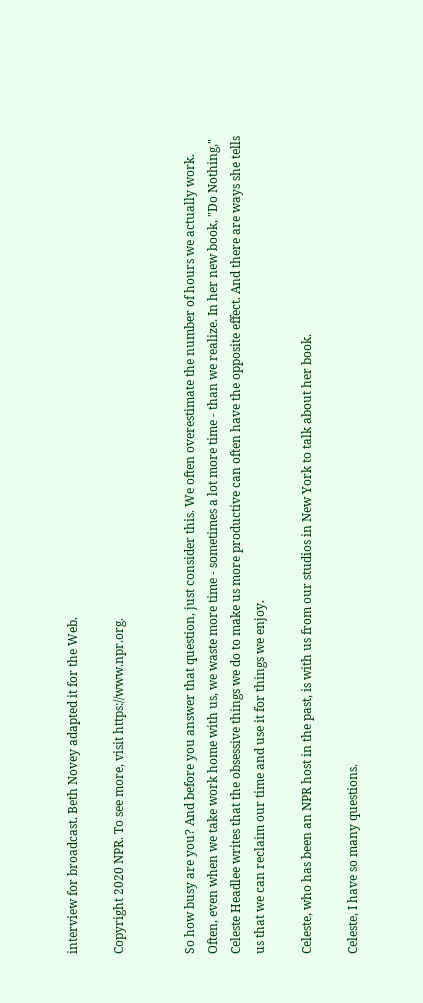interview for broadcast. Beth Novey adapted it for the Web.

Copyright 2020 NPR. To see more, visit https://www.npr.org.


So how busy are you? And before you answer that question, just consider this. We often overestimate the number of hours we actually work. Often, even when we take work home with us, we waste more time - sometimes a lot more time - than we realize. In her new book, "Do Nothing," Celeste Headlee writes that the obsessive things we do to make us more productive can often have the opposite effect. And there are ways she tells us that we can reclaim our time and use it for things we enjoy.

Celeste, who has been an NPR host in the past, is with us from our studios in New York to talk about her book.

Celeste, I have so many questions.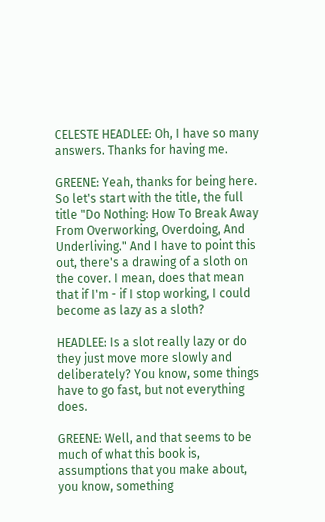CELESTE HEADLEE: Oh, I have so many answers. Thanks for having me.

GREENE: Yeah, thanks for being here. So let's start with the title, the full title "Do Nothing: How To Break Away From Overworking, Overdoing, And Underliving." And I have to point this out, there's a drawing of a sloth on the cover. I mean, does that mean that if I'm - if I stop working, I could become as lazy as a sloth?

HEADLEE: Is a slot really lazy or do they just move more slowly and deliberately? You know, some things have to go fast, but not everything does.

GREENE: Well, and that seems to be much of what this book is, assumptions that you make about, you know, something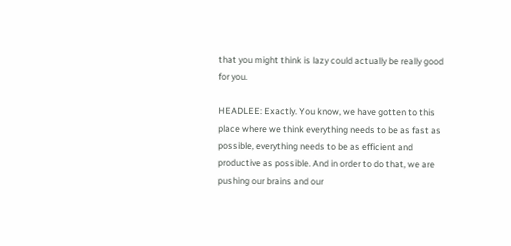that you might think is lazy could actually be really good for you.

HEADLEE: Exactly. You know, we have gotten to this place where we think everything needs to be as fast as possible, everything needs to be as efficient and productive as possible. And in order to do that, we are pushing our brains and our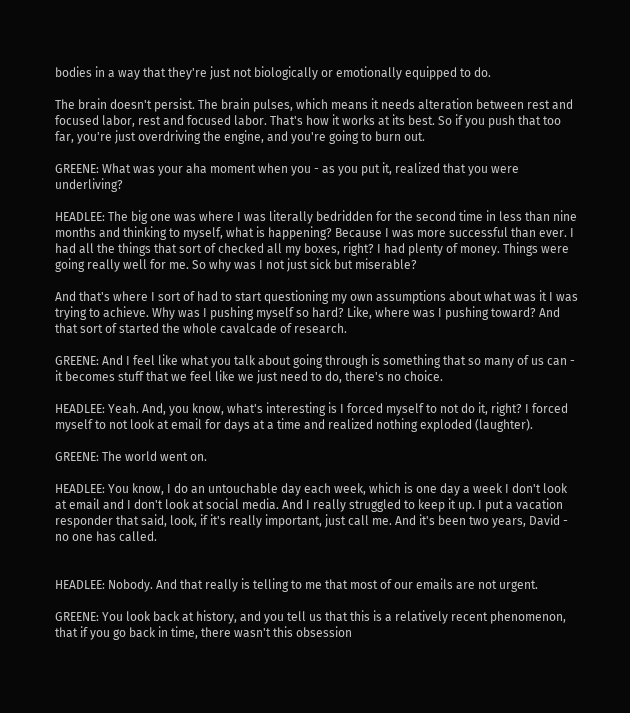bodies in a way that they're just not biologically or emotionally equipped to do.

The brain doesn't persist. The brain pulses, which means it needs alteration between rest and focused labor, rest and focused labor. That's how it works at its best. So if you push that too far, you're just overdriving the engine, and you're going to burn out.

GREENE: What was your aha moment when you - as you put it, realized that you were underliving?

HEADLEE: The big one was where I was literally bedridden for the second time in less than nine months and thinking to myself, what is happening? Because I was more successful than ever. I had all the things that sort of checked all my boxes, right? I had plenty of money. Things were going really well for me. So why was I not just sick but miserable?

And that's where I sort of had to start questioning my own assumptions about what was it I was trying to achieve. Why was I pushing myself so hard? Like, where was I pushing toward? And that sort of started the whole cavalcade of research.

GREENE: And I feel like what you talk about going through is something that so many of us can - it becomes stuff that we feel like we just need to do, there's no choice.

HEADLEE: Yeah. And, you know, what's interesting is I forced myself to not do it, right? I forced myself to not look at email for days at a time and realized nothing exploded (laughter).

GREENE: The world went on.

HEADLEE: You know, I do an untouchable day each week, which is one day a week I don't look at email and I don't look at social media. And I really struggled to keep it up. I put a vacation responder that said, look, if it's really important, just call me. And it's been two years, David - no one has called.


HEADLEE: Nobody. And that really is telling to me that most of our emails are not urgent.

GREENE: You look back at history, and you tell us that this is a relatively recent phenomenon, that if you go back in time, there wasn't this obsession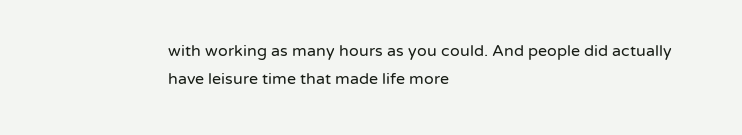with working as many hours as you could. And people did actually have leisure time that made life more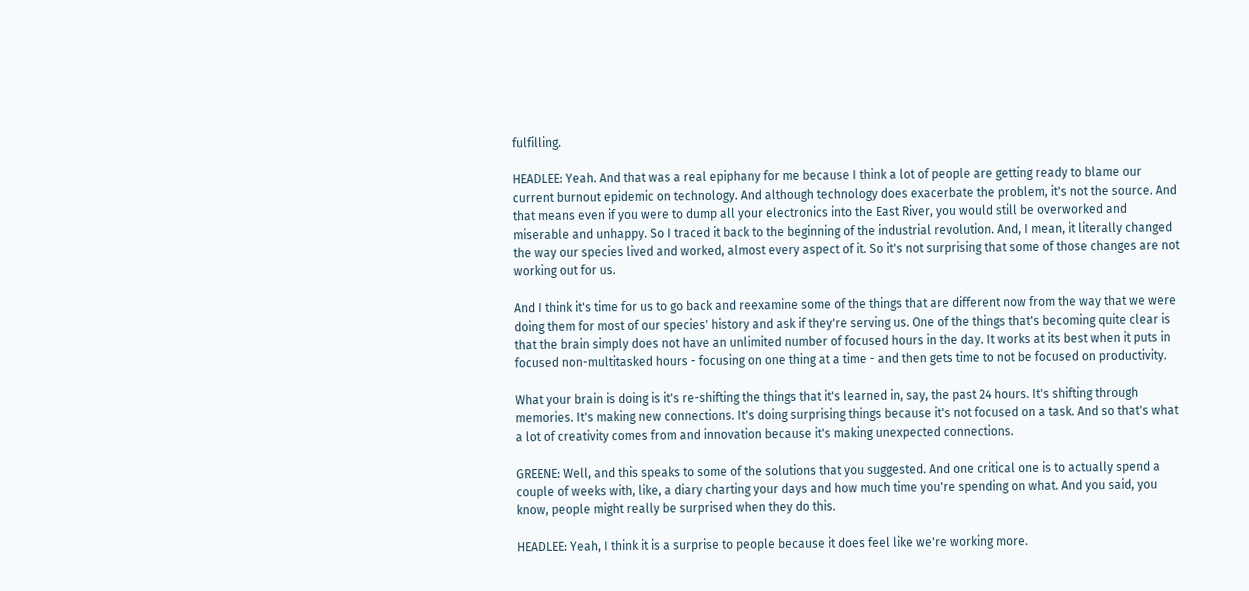fulfilling.

HEADLEE: Yeah. And that was a real epiphany for me because I think a lot of people are getting ready to blame our current burnout epidemic on technology. And although technology does exacerbate the problem, it's not the source. And that means even if you were to dump all your electronics into the East River, you would still be overworked and miserable and unhappy. So I traced it back to the beginning of the industrial revolution. And, I mean, it literally changed the way our species lived and worked, almost every aspect of it. So it's not surprising that some of those changes are not working out for us.

And I think it's time for us to go back and reexamine some of the things that are different now from the way that we were doing them for most of our species' history and ask if they're serving us. One of the things that's becoming quite clear is that the brain simply does not have an unlimited number of focused hours in the day. It works at its best when it puts in focused non-multitasked hours - focusing on one thing at a time - and then gets time to not be focused on productivity.

What your brain is doing is it's re-shifting the things that it's learned in, say, the past 24 hours. It's shifting through memories. It's making new connections. It's doing surprising things because it's not focused on a task. And so that's what a lot of creativity comes from and innovation because it's making unexpected connections.

GREENE: Well, and this speaks to some of the solutions that you suggested. And one critical one is to actually spend a couple of weeks with, like, a diary charting your days and how much time you're spending on what. And you said, you know, people might really be surprised when they do this.

HEADLEE: Yeah, I think it is a surprise to people because it does feel like we're working more.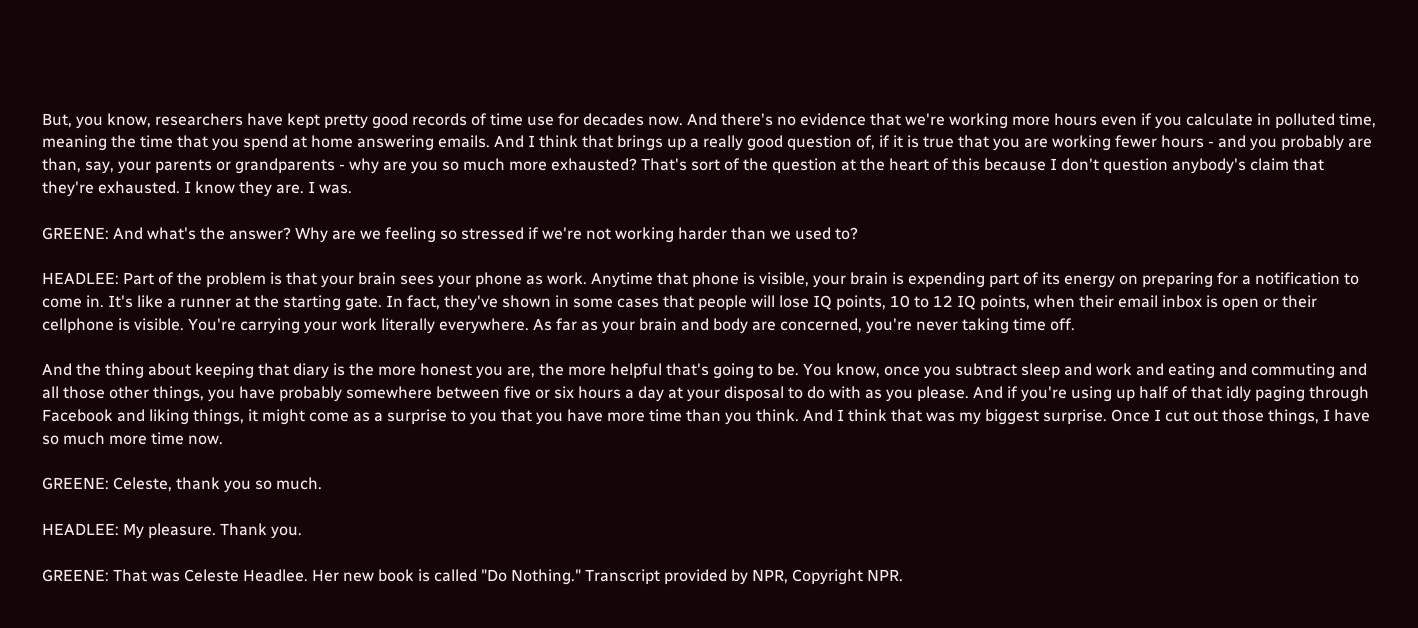But, you know, researchers have kept pretty good records of time use for decades now. And there's no evidence that we're working more hours even if you calculate in polluted time, meaning the time that you spend at home answering emails. And I think that brings up a really good question of, if it is true that you are working fewer hours - and you probably are than, say, your parents or grandparents - why are you so much more exhausted? That's sort of the question at the heart of this because I don't question anybody's claim that they're exhausted. I know they are. I was.

GREENE: And what's the answer? Why are we feeling so stressed if we're not working harder than we used to?

HEADLEE: Part of the problem is that your brain sees your phone as work. Anytime that phone is visible, your brain is expending part of its energy on preparing for a notification to come in. It's like a runner at the starting gate. In fact, they've shown in some cases that people will lose IQ points, 10 to 12 IQ points, when their email inbox is open or their cellphone is visible. You're carrying your work literally everywhere. As far as your brain and body are concerned, you're never taking time off.

And the thing about keeping that diary is the more honest you are, the more helpful that's going to be. You know, once you subtract sleep and work and eating and commuting and all those other things, you have probably somewhere between five or six hours a day at your disposal to do with as you please. And if you're using up half of that idly paging through Facebook and liking things, it might come as a surprise to you that you have more time than you think. And I think that was my biggest surprise. Once I cut out those things, I have so much more time now.

GREENE: Celeste, thank you so much.

HEADLEE: My pleasure. Thank you.

GREENE: That was Celeste Headlee. Her new book is called "Do Nothing." Transcript provided by NPR, Copyright NPR.